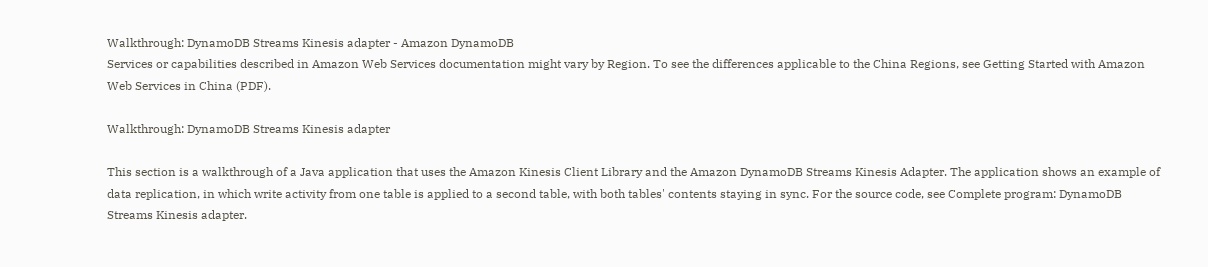Walkthrough: DynamoDB Streams Kinesis adapter - Amazon DynamoDB
Services or capabilities described in Amazon Web Services documentation might vary by Region. To see the differences applicable to the China Regions, see Getting Started with Amazon Web Services in China (PDF).

Walkthrough: DynamoDB Streams Kinesis adapter

This section is a walkthrough of a Java application that uses the Amazon Kinesis Client Library and the Amazon DynamoDB Streams Kinesis Adapter. The application shows an example of data replication, in which write activity from one table is applied to a second table, with both tables' contents staying in sync. For the source code, see Complete program: DynamoDB Streams Kinesis adapter.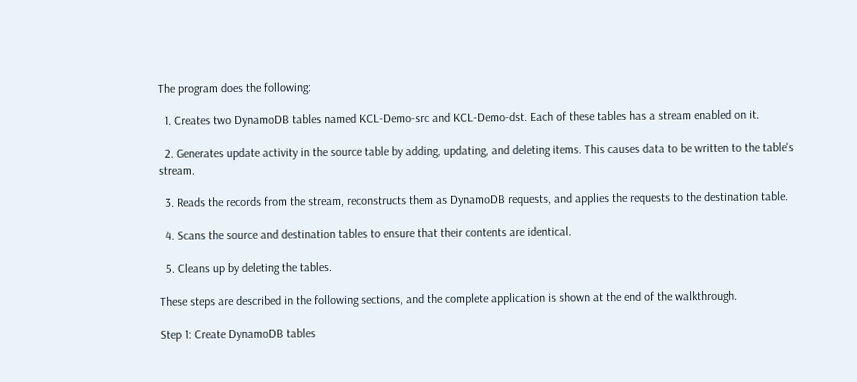The program does the following:

  1. Creates two DynamoDB tables named KCL-Demo-src and KCL-Demo-dst. Each of these tables has a stream enabled on it.

  2. Generates update activity in the source table by adding, updating, and deleting items. This causes data to be written to the table's stream.

  3. Reads the records from the stream, reconstructs them as DynamoDB requests, and applies the requests to the destination table.

  4. Scans the source and destination tables to ensure that their contents are identical.

  5. Cleans up by deleting the tables.

These steps are described in the following sections, and the complete application is shown at the end of the walkthrough.

Step 1: Create DynamoDB tables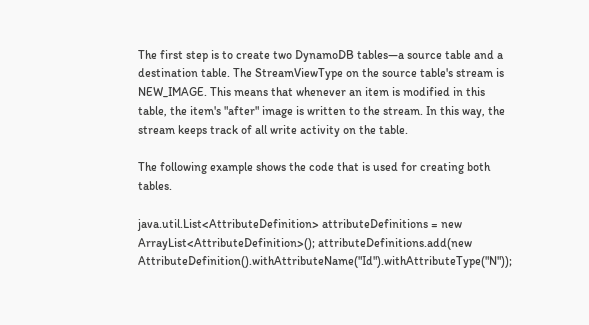The first step is to create two DynamoDB tables—a source table and a destination table. The StreamViewType on the source table's stream is NEW_IMAGE. This means that whenever an item is modified in this table, the item's "after" image is written to the stream. In this way, the stream keeps track of all write activity on the table.

The following example shows the code that is used for creating both tables.

java.util.List<AttributeDefinition> attributeDefinitions = new ArrayList<AttributeDefinition>(); attributeDefinitions.add(new AttributeDefinition().withAttributeName("Id").withAttributeType("N"));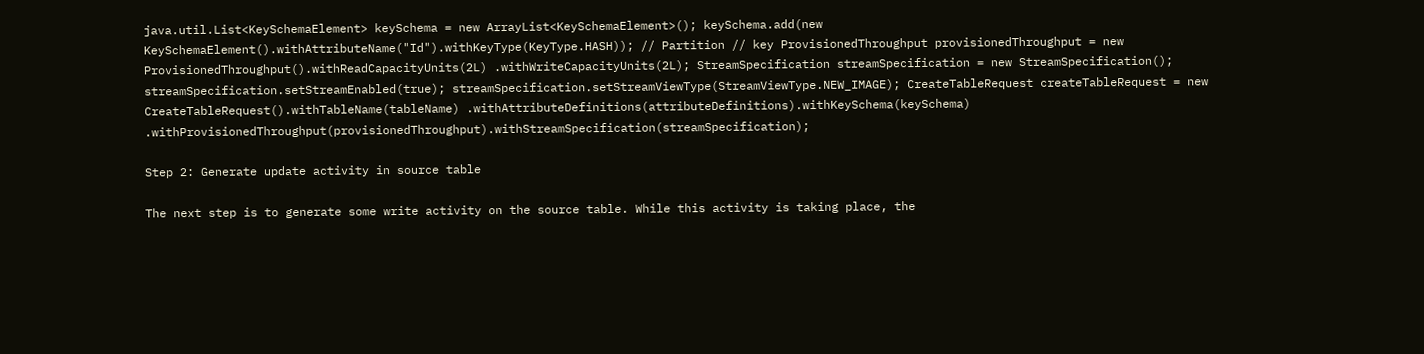java.util.List<KeySchemaElement> keySchema = new ArrayList<KeySchemaElement>(); keySchema.add(new KeySchemaElement().withAttributeName("Id").withKeyType(KeyType.HASH)); // Partition // key ProvisionedThroughput provisionedThroughput = new ProvisionedThroughput().withReadCapacityUnits(2L) .withWriteCapacityUnits(2L); StreamSpecification streamSpecification = new StreamSpecification(); streamSpecification.setStreamEnabled(true); streamSpecification.setStreamViewType(StreamViewType.NEW_IMAGE); CreateTableRequest createTableRequest = new CreateTableRequest().withTableName(tableName) .withAttributeDefinitions(attributeDefinitions).withKeySchema(keySchema) .withProvisionedThroughput(provisionedThroughput).withStreamSpecification(streamSpecification);

Step 2: Generate update activity in source table

The next step is to generate some write activity on the source table. While this activity is taking place, the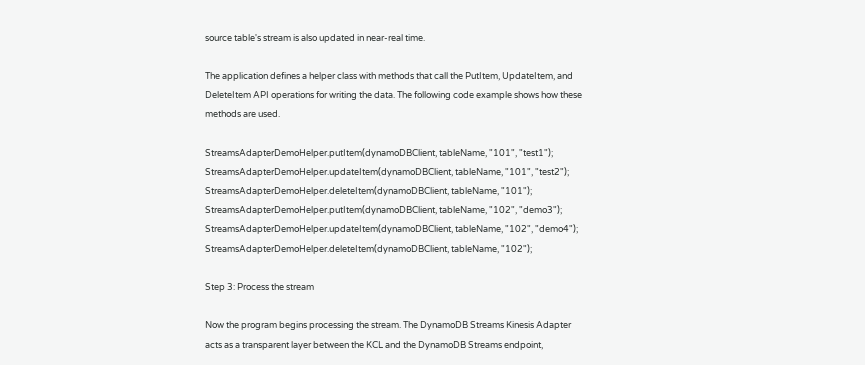source table's stream is also updated in near-real time.

The application defines a helper class with methods that call the PutItem, UpdateItem, and DeleteItem API operations for writing the data. The following code example shows how these methods are used.

StreamsAdapterDemoHelper.putItem(dynamoDBClient, tableName, "101", "test1"); StreamsAdapterDemoHelper.updateItem(dynamoDBClient, tableName, "101", "test2"); StreamsAdapterDemoHelper.deleteItem(dynamoDBClient, tableName, "101"); StreamsAdapterDemoHelper.putItem(dynamoDBClient, tableName, "102", "demo3"); StreamsAdapterDemoHelper.updateItem(dynamoDBClient, tableName, "102", "demo4"); StreamsAdapterDemoHelper.deleteItem(dynamoDBClient, tableName, "102");

Step 3: Process the stream

Now the program begins processing the stream. The DynamoDB Streams Kinesis Adapter acts as a transparent layer between the KCL and the DynamoDB Streams endpoint,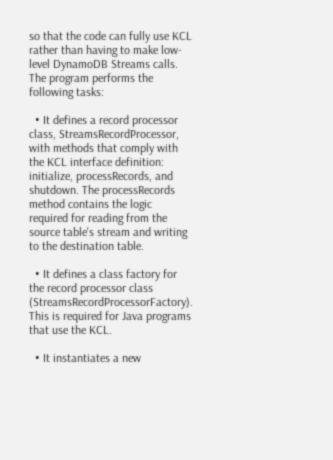so that the code can fully use KCL rather than having to make low-level DynamoDB Streams calls. The program performs the following tasks:

  • It defines a record processor class, StreamsRecordProcessor, with methods that comply with the KCL interface definition: initialize, processRecords, and shutdown. The processRecords method contains the logic required for reading from the source table's stream and writing to the destination table.

  • It defines a class factory for the record processor class (StreamsRecordProcessorFactory). This is required for Java programs that use the KCL.

  • It instantiates a new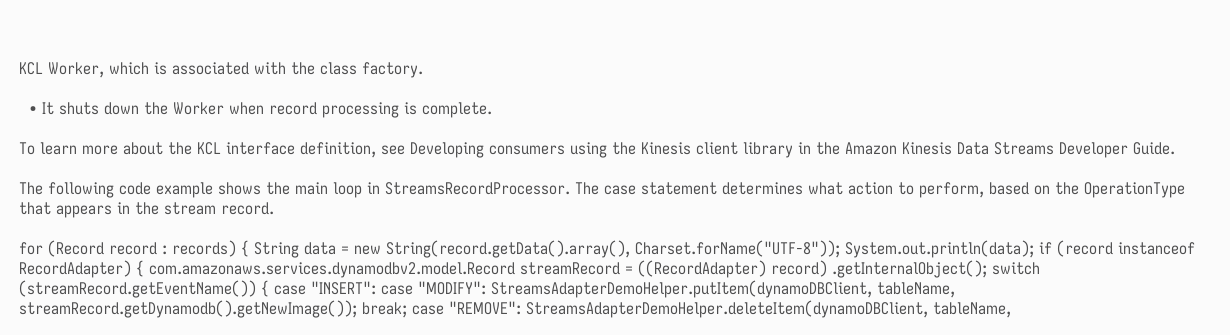KCL Worker, which is associated with the class factory.

  • It shuts down the Worker when record processing is complete.

To learn more about the KCL interface definition, see Developing consumers using the Kinesis client library in the Amazon Kinesis Data Streams Developer Guide.

The following code example shows the main loop in StreamsRecordProcessor. The case statement determines what action to perform, based on the OperationType that appears in the stream record.

for (Record record : records) { String data = new String(record.getData().array(), Charset.forName("UTF-8")); System.out.println(data); if (record instanceof RecordAdapter) { com.amazonaws.services.dynamodbv2.model.Record streamRecord = ((RecordAdapter) record) .getInternalObject(); switch (streamRecord.getEventName()) { case "INSERT": case "MODIFY": StreamsAdapterDemoHelper.putItem(dynamoDBClient, tableName, streamRecord.getDynamodb().getNewImage()); break; case "REMOVE": StreamsAdapterDemoHelper.deleteItem(dynamoDBClient, tableName,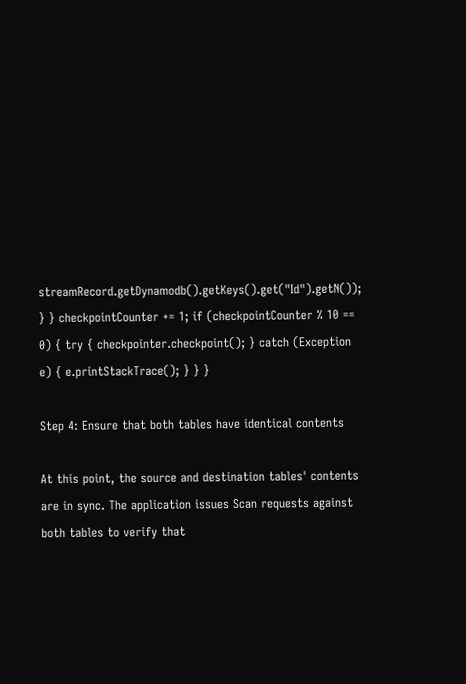streamRecord.getDynamodb().getKeys().get("Id").getN()); } } checkpointCounter += 1; if (checkpointCounter % 10 == 0) { try { checkpointer.checkpoint(); } catch (Exception e) { e.printStackTrace(); } } }

Step 4: Ensure that both tables have identical contents

At this point, the source and destination tables' contents are in sync. The application issues Scan requests against both tables to verify that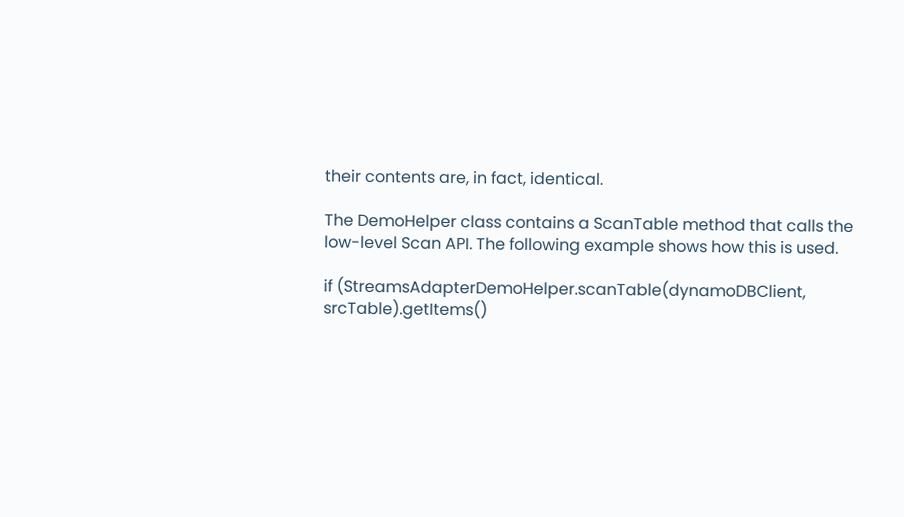their contents are, in fact, identical.

The DemoHelper class contains a ScanTable method that calls the low-level Scan API. The following example shows how this is used.

if (StreamsAdapterDemoHelper.scanTable(dynamoDBClient, srcTable).getItems()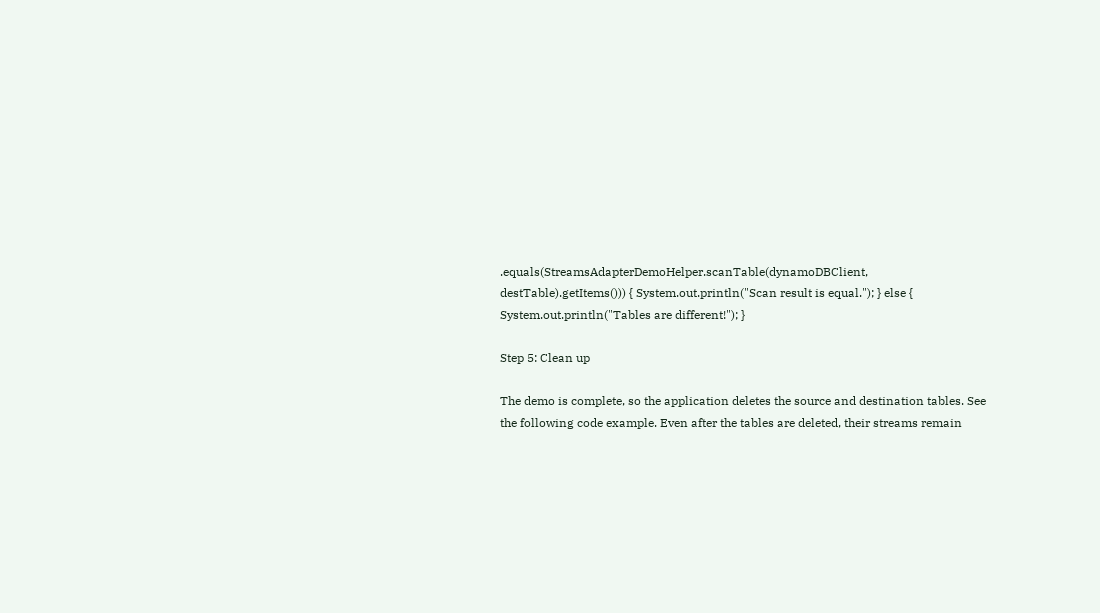.equals(StreamsAdapterDemoHelper.scanTable(dynamoDBClient, destTable).getItems())) { System.out.println("Scan result is equal."); } else { System.out.println("Tables are different!"); }

Step 5: Clean up

The demo is complete, so the application deletes the source and destination tables. See the following code example. Even after the tables are deleted, their streams remain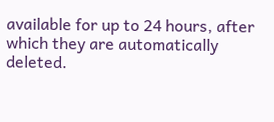available for up to 24 hours, after which they are automatically deleted.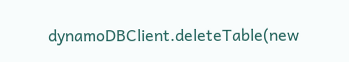dynamoDBClient.deleteTable(new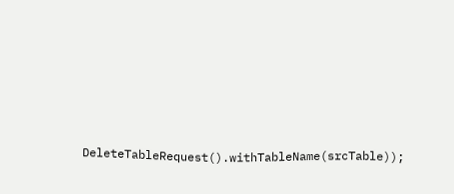DeleteTableRequest().withTableName(srcTable));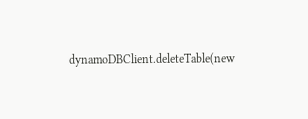dynamoDBClient.deleteTable(new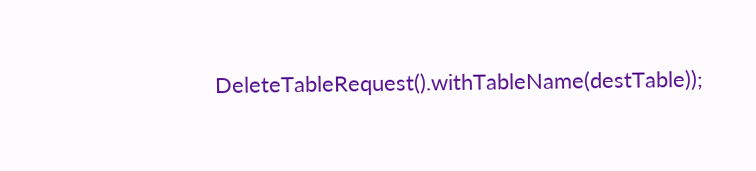DeleteTableRequest().withTableName(destTable));